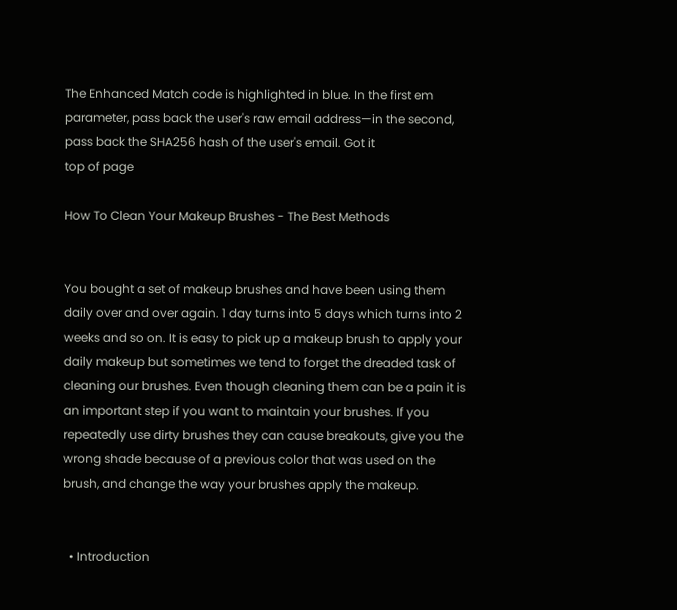The Enhanced Match code is highlighted in blue. In the first em parameter, pass back the user's raw email address—in the second, pass back the SHA256 hash of the user's email. Got it
top of page

How To Clean Your Makeup Brushes - The Best Methods


You bought a set of makeup brushes and have been using them daily over and over again. 1 day turns into 5 days which turns into 2 weeks and so on. It is easy to pick up a makeup brush to apply your daily makeup but sometimes we tend to forget the dreaded task of cleaning our brushes. Even though cleaning them can be a pain it is an important step if you want to maintain your brushes. If you repeatedly use dirty brushes they can cause breakouts, give you the wrong shade because of a previous color that was used on the brush, and change the way your brushes apply the makeup.


  • Introduction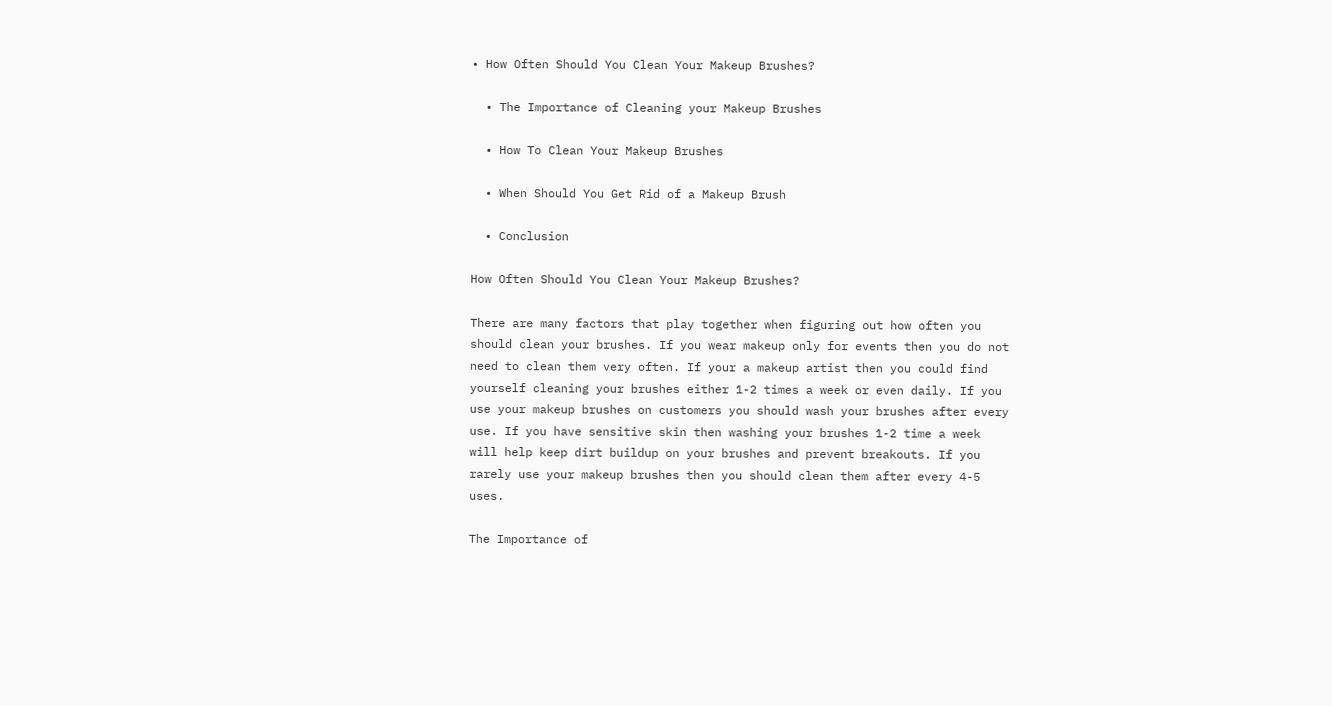• How Often Should You Clean Your Makeup Brushes?

  • The Importance of Cleaning your Makeup Brushes

  • How To Clean Your Makeup Brushes

  • When Should You Get Rid of a Makeup Brush

  • Conclusion

How Often Should You Clean Your Makeup Brushes?

There are many factors that play together when figuring out how often you should clean your brushes. If you wear makeup only for events then you do not need to clean them very often. If your a makeup artist then you could find yourself cleaning your brushes either 1-2 times a week or even daily. If you use your makeup brushes on customers you should wash your brushes after every use. If you have sensitive skin then washing your brushes 1-2 time a week will help keep dirt buildup on your brushes and prevent breakouts. If you rarely use your makeup brushes then you should clean them after every 4-5 uses.

The Importance of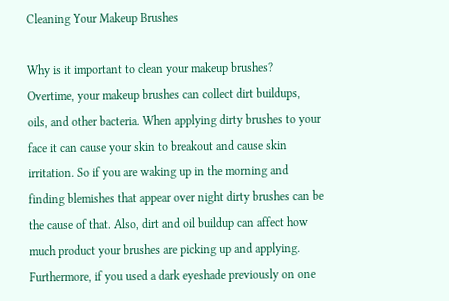Cleaning Your Makeup Brushes

Why is it important to clean your makeup brushes? Overtime, your makeup brushes can collect dirt buildups, oils, and other bacteria. When applying dirty brushes to your face it can cause your skin to breakout and cause skin irritation. So if you are waking up in the morning and finding blemishes that appear over night dirty brushes can be the cause of that. Also, dirt and oil buildup can affect how much product your brushes are picking up and applying. Furthermore, if you used a dark eyeshade previously on one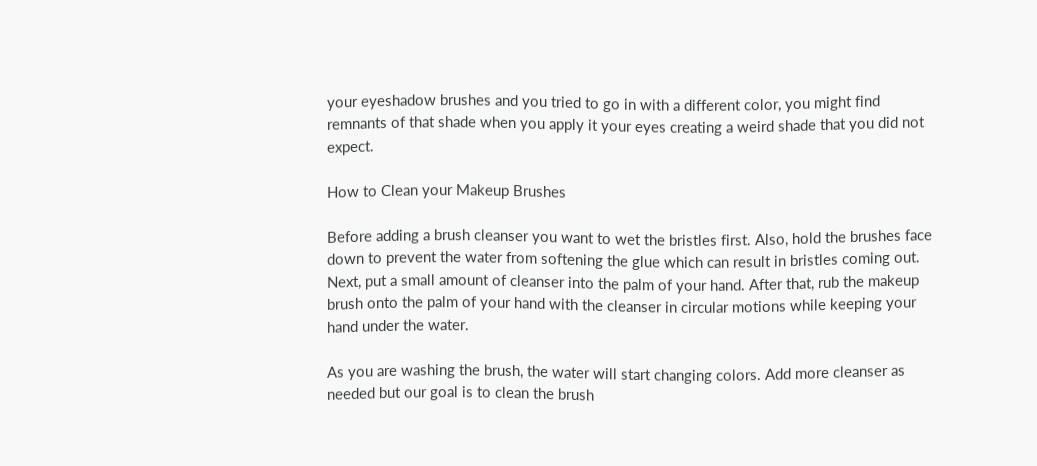your eyeshadow brushes and you tried to go in with a different color, you might find remnants of that shade when you apply it your eyes creating a weird shade that you did not expect.

How to Clean your Makeup Brushes

Before adding a brush cleanser you want to wet the bristles first. Also, hold the brushes face down to prevent the water from softening the glue which can result in bristles coming out. Next, put a small amount of cleanser into the palm of your hand. After that, rub the makeup brush onto the palm of your hand with the cleanser in circular motions while keeping your hand under the water.

As you are washing the brush, the water will start changing colors. Add more cleanser as needed but our goal is to clean the brush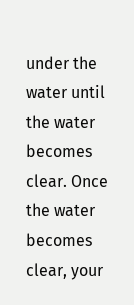under the water until the water becomes clear. Once the water becomes clear, your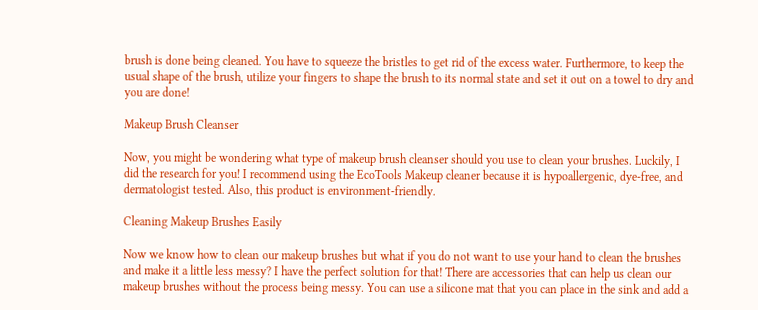brush is done being cleaned. You have to squeeze the bristles to get rid of the excess water. Furthermore, to keep the usual shape of the brush, utilize your fingers to shape the brush to its normal state and set it out on a towel to dry and you are done!

Makeup Brush Cleanser

Now, you might be wondering what type of makeup brush cleanser should you use to clean your brushes. Luckily, I did the research for you! I recommend using the EcoTools Makeup cleaner because it is hypoallergenic, dye-free, and dermatologist tested. Also, this product is environment-friendly.

Cleaning Makeup Brushes Easily

Now we know how to clean our makeup brushes but what if you do not want to use your hand to clean the brushes and make it a little less messy? I have the perfect solution for that! There are accessories that can help us clean our makeup brushes without the process being messy. You can use a silicone mat that you can place in the sink and add a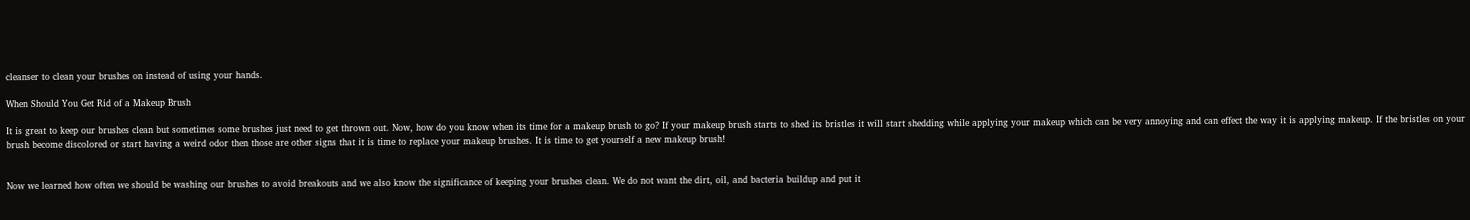cleanser to clean your brushes on instead of using your hands.

When Should You Get Rid of a Makeup Brush

It is great to keep our brushes clean but sometimes some brushes just need to get thrown out. Now, how do you know when its time for a makeup brush to go? If your makeup brush starts to shed its bristles it will start shedding while applying your makeup which can be very annoying and can effect the way it is applying makeup. If the bristles on your brush become discolored or start having a weird odor then those are other signs that it is time to replace your makeup brushes. It is time to get yourself a new makeup brush!


Now we learned how often we should be washing our brushes to avoid breakouts and we also know the significance of keeping your brushes clean. We do not want the dirt, oil, and bacteria buildup and put it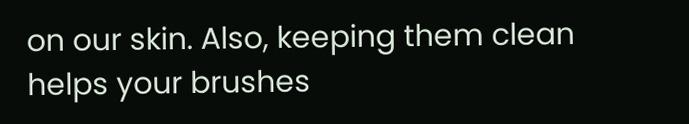on our skin. Also, keeping them clean helps your brushes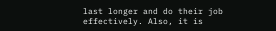last longer and do their job effectively. Also, it is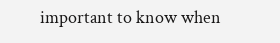important to know when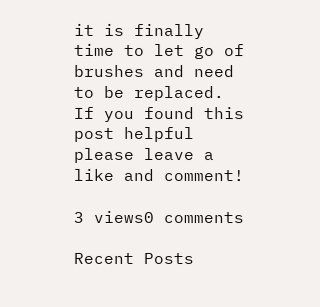it is finally time to let go of brushes and need to be replaced. If you found this post helpful please leave a like and comment!

3 views0 comments

Recent Posts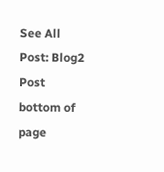See All
Post: Blog2 Post
bottom of page